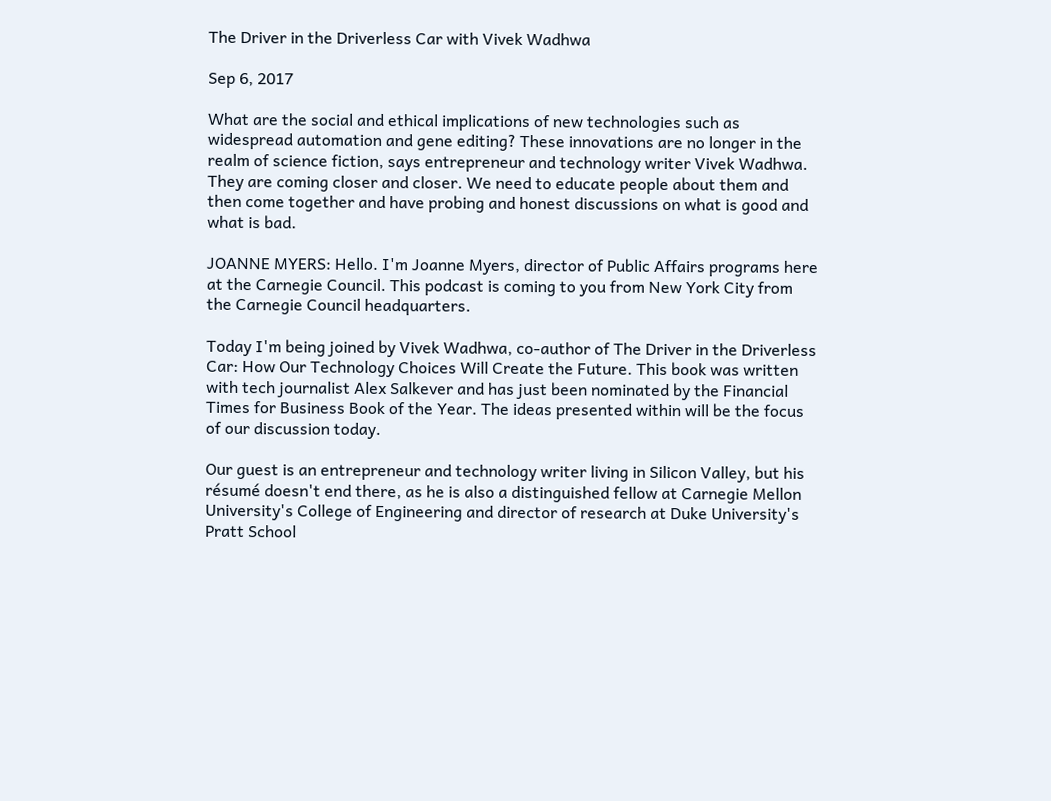The Driver in the Driverless Car with Vivek Wadhwa

Sep 6, 2017

What are the social and ethical implications of new technologies such as widespread automation and gene editing? These innovations are no longer in the realm of science fiction, says entrepreneur and technology writer Vivek Wadhwa. They are coming closer and closer. We need to educate people about them and then come together and have probing and honest discussions on what is good and what is bad.

JOANNE MYERS: Hello. I'm Joanne Myers, director of Public Affairs programs here at the Carnegie Council. This podcast is coming to you from New York City from the Carnegie Council headquarters.

Today I'm being joined by Vivek Wadhwa, co-author of The Driver in the Driverless Car: How Our Technology Choices Will Create the Future. This book was written with tech journalist Alex Salkever and has just been nominated by the Financial Times for Business Book of the Year. The ideas presented within will be the focus of our discussion today.

Our guest is an entrepreneur and technology writer living in Silicon Valley, but his résumé doesn't end there, as he is also a distinguished fellow at Carnegie Mellon University's College of Engineering and director of research at Duke University's Pratt School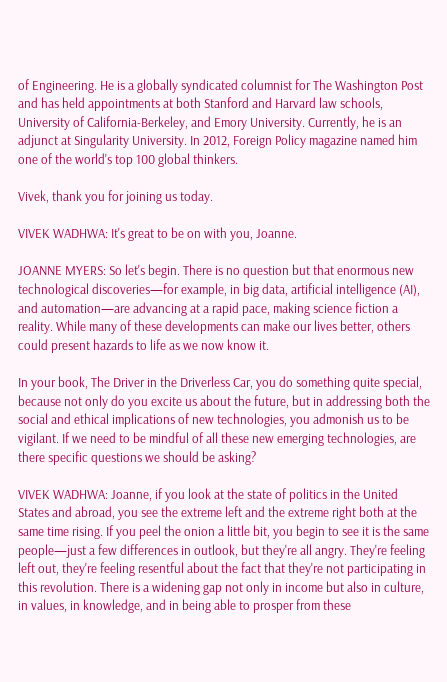of Engineering. He is a globally syndicated columnist for The Washington Post and has held appointments at both Stanford and Harvard law schools, University of California-Berkeley, and Emory University. Currently, he is an adjunct at Singularity University. In 2012, Foreign Policy magazine named him one of the world's top 100 global thinkers.

Vivek, thank you for joining us today.

VIVEK WADHWA: It's great to be on with you, Joanne.

JOANNE MYERS: So let's begin. There is no question but that enormous new technological discoveries—for example, in big data, artificial intelligence (AI), and automation—are advancing at a rapid pace, making science fiction a reality. While many of these developments can make our lives better, others could present hazards to life as we now know it.

In your book, The Driver in the Driverless Car, you do something quite special, because not only do you excite us about the future, but in addressing both the social and ethical implications of new technologies, you admonish us to be vigilant. If we need to be mindful of all these new emerging technologies, are there specific questions we should be asking?

VIVEK WADHWA: Joanne, if you look at the state of politics in the United States and abroad, you see the extreme left and the extreme right both at the same time rising. If you peel the onion a little bit, you begin to see it is the same people—just a few differences in outlook, but they're all angry. They're feeling left out, they're feeling resentful about the fact that they're not participating in this revolution. There is a widening gap not only in income but also in culture, in values, in knowledge, and in being able to prosper from these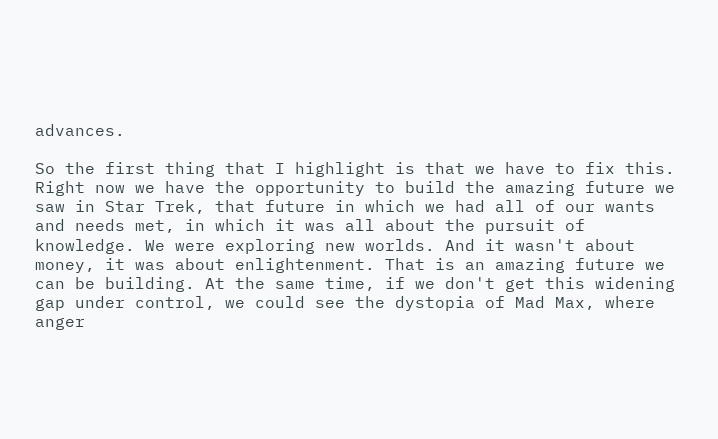advances.

So the first thing that I highlight is that we have to fix this. Right now we have the opportunity to build the amazing future we saw in Star Trek, that future in which we had all of our wants and needs met, in which it was all about the pursuit of knowledge. We were exploring new worlds. And it wasn't about money, it was about enlightenment. That is an amazing future we can be building. At the same time, if we don't get this widening gap under control, we could see the dystopia of Mad Max, where anger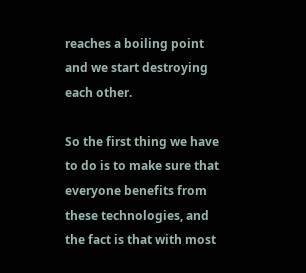reaches a boiling point and we start destroying each other.

So the first thing we have to do is to make sure that everyone benefits from these technologies, and the fact is that with most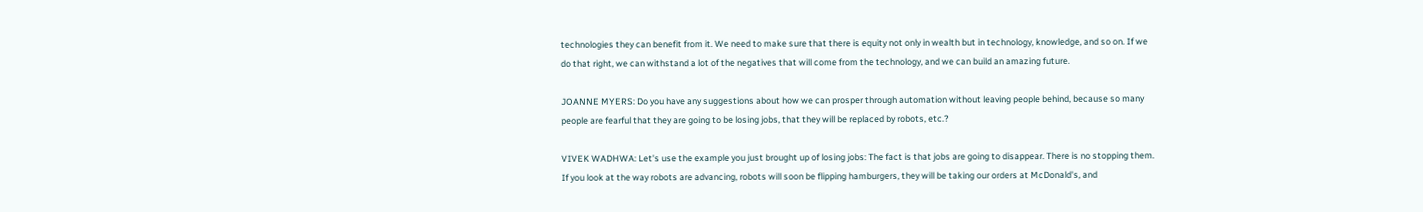technologies they can benefit from it. We need to make sure that there is equity not only in wealth but in technology, knowledge, and so on. If we do that right, we can withstand a lot of the negatives that will come from the technology, and we can build an amazing future.

JOANNE MYERS: Do you have any suggestions about how we can prosper through automation without leaving people behind, because so many people are fearful that they are going to be losing jobs, that they will be replaced by robots, etc.?

VIVEK WADHWA: Let's use the example you just brought up of losing jobs: The fact is that jobs are going to disappear. There is no stopping them. If you look at the way robots are advancing, robots will soon be flipping hamburgers, they will be taking our orders at McDonald's, and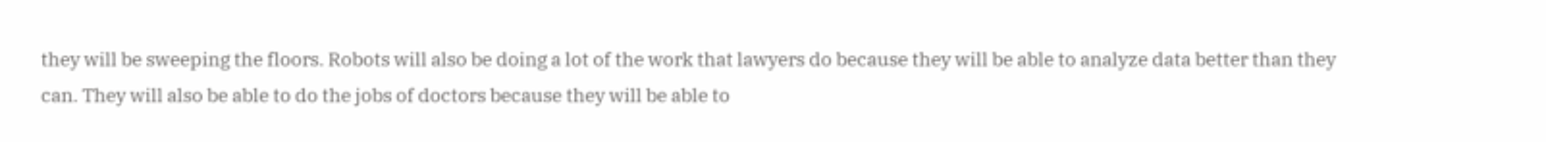they will be sweeping the floors. Robots will also be doing a lot of the work that lawyers do because they will be able to analyze data better than they can. They will also be able to do the jobs of doctors because they will be able to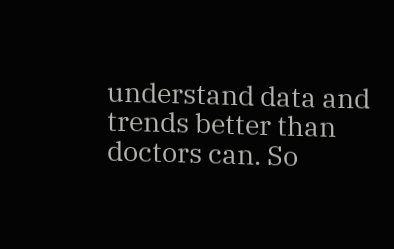understand data and trends better than doctors can. So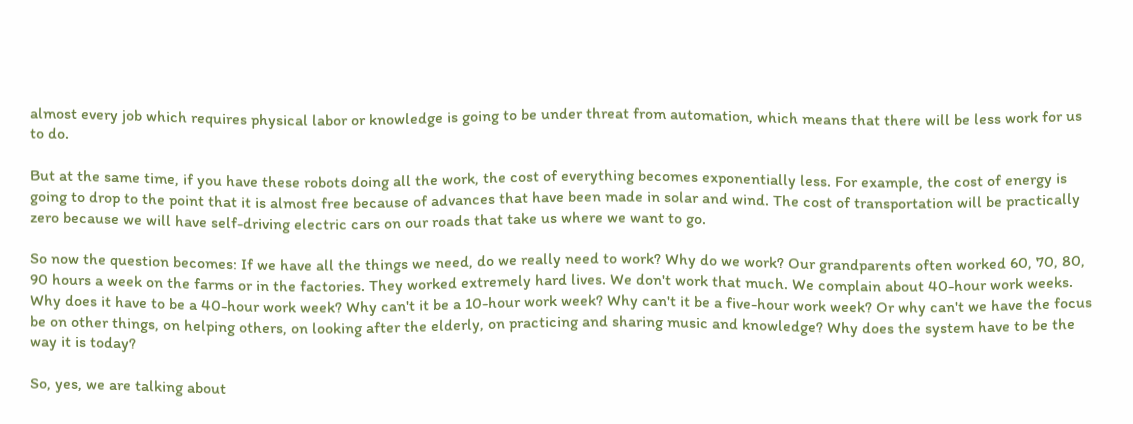almost every job which requires physical labor or knowledge is going to be under threat from automation, which means that there will be less work for us to do.

But at the same time, if you have these robots doing all the work, the cost of everything becomes exponentially less. For example, the cost of energy is going to drop to the point that it is almost free because of advances that have been made in solar and wind. The cost of transportation will be practically zero because we will have self-driving electric cars on our roads that take us where we want to go.

So now the question becomes: If we have all the things we need, do we really need to work? Why do we work? Our grandparents often worked 60, 70, 80, 90 hours a week on the farms or in the factories. They worked extremely hard lives. We don't work that much. We complain about 40-hour work weeks. Why does it have to be a 40-hour work week? Why can't it be a 10-hour work week? Why can't it be a five-hour work week? Or why can't we have the focus be on other things, on helping others, on looking after the elderly, on practicing and sharing music and knowledge? Why does the system have to be the way it is today?

So, yes, we are talking about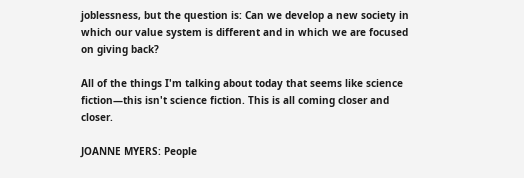joblessness, but the question is: Can we develop a new society in which our value system is different and in which we are focused on giving back?

All of the things I'm talking about today that seems like science fiction—this isn't science fiction. This is all coming closer and closer.

JOANNE MYERS: People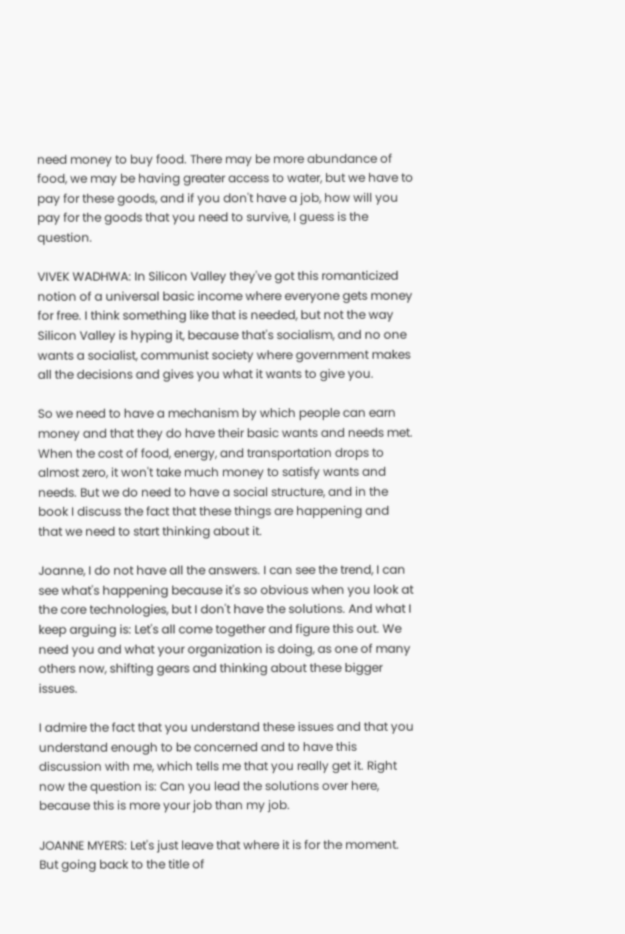need money to buy food. There may be more abundance of food, we may be having greater access to water, but we have to pay for these goods, and if you don't have a job, how will you pay for the goods that you need to survive, I guess is the question.

VIVEK WADHWA: In Silicon Valley they've got this romanticized notion of a universal basic income where everyone gets money for free. I think something like that is needed, but not the way Silicon Valley is hyping it, because that's socialism, and no one wants a socialist, communist society where government makes all the decisions and gives you what it wants to give you.

So we need to have a mechanism by which people can earn money and that they do have their basic wants and needs met. When the cost of food, energy, and transportation drops to almost zero, it won't take much money to satisfy wants and needs. But we do need to have a social structure, and in the book I discuss the fact that these things are happening and that we need to start thinking about it.

Joanne, I do not have all the answers. I can see the trend, I can see what's happening because it's so obvious when you look at the core technologies, but I don't have the solutions. And what I keep arguing is: Let's all come together and figure this out. We need you and what your organization is doing, as one of many others now, shifting gears and thinking about these bigger issues.

I admire the fact that you understand these issues and that you understand enough to be concerned and to have this discussion with me, which tells me that you really get it. Right now the question is: Can you lead the solutions over here, because this is more your job than my job.

JOANNE MYERS: Let's just leave that where it is for the moment. But going back to the title of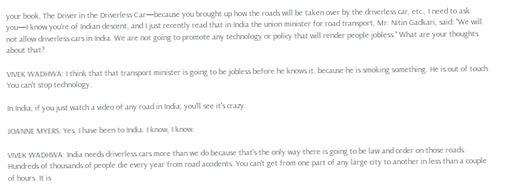your book, The Driver in the Driverless Car—because you brought up how the roads will be taken over by the driverless car, etc., I need to ask you—I know you're of Indian descent, and I just recently read that in India the union minister for road transport, Mr. Nitin Gadkari, said: "We will not allow driverless cars in India. We are not going to promote any technology or policy that will render people jobless." What are your thoughts about that?

VIVEK WADHWA: I think that that transport minister is going to be jobless before he knows it, because he is smoking something. He is out of touch. You can't stop technology.

In India, if you just watch a video of any road in India, you'll see it's crazy.

JOANNE MYERS: Yes, I have been to India. I know, I know.

VIVEK WADHWA: India needs driverless cars more than we do because that's the only way there is going to be law and order on those roads. Hundreds of thousands of people die every year from road accidents. You can't get from one part of any large city to another in less than a couple of hours. It is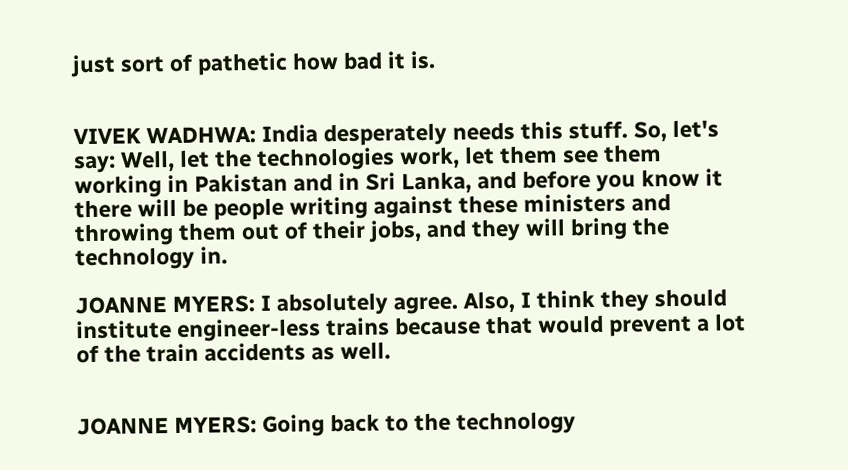just sort of pathetic how bad it is.


VIVEK WADHWA: India desperately needs this stuff. So, let's say: Well, let the technologies work, let them see them working in Pakistan and in Sri Lanka, and before you know it there will be people writing against these ministers and throwing them out of their jobs, and they will bring the technology in.

JOANNE MYERS: I absolutely agree. Also, I think they should institute engineer-less trains because that would prevent a lot of the train accidents as well.


JOANNE MYERS: Going back to the technology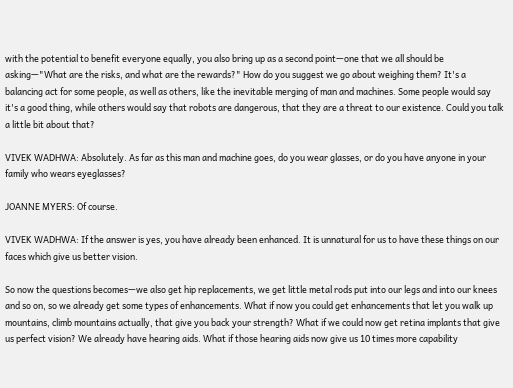with the potential to benefit everyone equally, you also bring up as a second point—one that we all should be asking—"What are the risks, and what are the rewards?" How do you suggest we go about weighing them? It's a balancing act for some people, as well as others, like the inevitable merging of man and machines. Some people would say it's a good thing, while others would say that robots are dangerous, that they are a threat to our existence. Could you talk a little bit about that?

VIVEK WADHWA: Absolutely. As far as this man and machine goes, do you wear glasses, or do you have anyone in your family who wears eyeglasses?

JOANNE MYERS: Of course.

VIVEK WADHWA: If the answer is yes, you have already been enhanced. It is unnatural for us to have these things on our faces which give us better vision.

So now the questions becomes—we also get hip replacements, we get little metal rods put into our legs and into our knees and so on, so we already get some types of enhancements. What if now you could get enhancements that let you walk up mountains, climb mountains actually, that give you back your strength? What if we could now get retina implants that give us perfect vision? We already have hearing aids. What if those hearing aids now give us 10 times more capability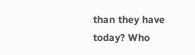than they have today? Who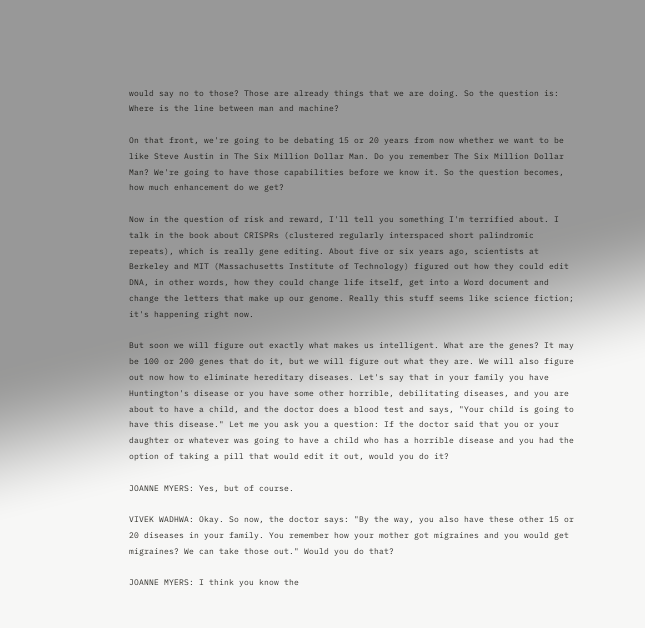would say no to those? Those are already things that we are doing. So the question is: Where is the line between man and machine?

On that front, we're going to be debating 15 or 20 years from now whether we want to be like Steve Austin in The Six Million Dollar Man. Do you remember The Six Million Dollar Man? We're going to have those capabilities before we know it. So the question becomes, how much enhancement do we get?

Now in the question of risk and reward, I'll tell you something I'm terrified about. I talk in the book about CRISPRs (clustered regularly interspaced short palindromic repeats), which is really gene editing. About five or six years ago, scientists at Berkeley and MIT (Massachusetts Institute of Technology) figured out how they could edit DNA, in other words, how they could change life itself, get into a Word document and change the letters that make up our genome. Really this stuff seems like science fiction; it's happening right now.

But soon we will figure out exactly what makes us intelligent. What are the genes? It may be 100 or 200 genes that do it, but we will figure out what they are. We will also figure out now how to eliminate hereditary diseases. Let's say that in your family you have Huntington's disease or you have some other horrible, debilitating diseases, and you are about to have a child, and the doctor does a blood test and says, "Your child is going to have this disease." Let me you ask you a question: If the doctor said that you or your daughter or whatever was going to have a child who has a horrible disease and you had the option of taking a pill that would edit it out, would you do it?

JOANNE MYERS: Yes, but of course.

VIVEK WADHWA: Okay. So now, the doctor says: "By the way, you also have these other 15 or 20 diseases in your family. You remember how your mother got migraines and you would get migraines? We can take those out." Would you do that?

JOANNE MYERS: I think you know the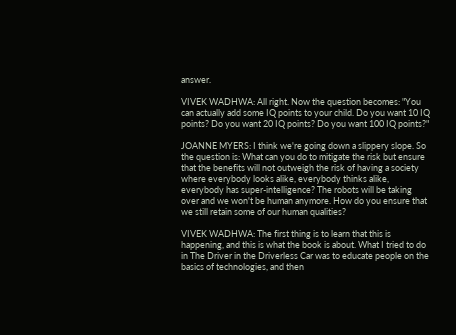answer.

VIVEK WADHWA: All right. Now the question becomes: "You can actually add some IQ points to your child. Do you want 10 IQ points? Do you want 20 IQ points? Do you want 100 IQ points?"

JOANNE MYERS: I think we're going down a slippery slope. So the question is: What can you do to mitigate the risk but ensure that the benefits will not outweigh the risk of having a society where everybody looks alike, everybody thinks alike, everybody has super-intelligence? The robots will be taking over and we won't be human anymore. How do you ensure that we still retain some of our human qualities?

VIVEK WADHWA: The first thing is to learn that this is happening, and this is what the book is about. What I tried to do in The Driver in the Driverless Car was to educate people on the basics of technologies, and then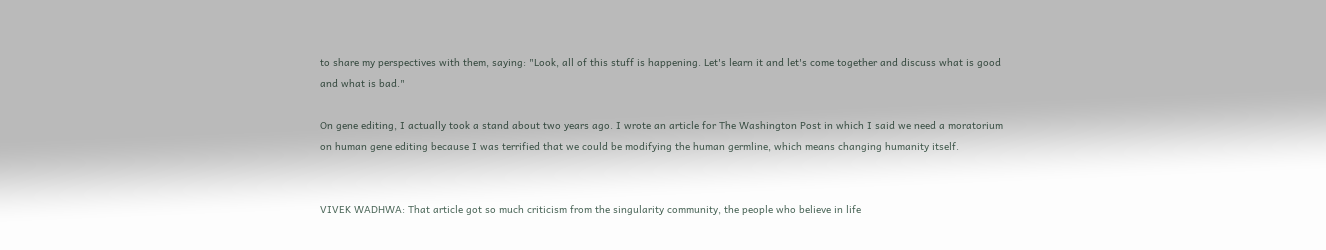to share my perspectives with them, saying: "Look, all of this stuff is happening. Let's learn it and let's come together and discuss what is good and what is bad."

On gene editing, I actually took a stand about two years ago. I wrote an article for The Washington Post in which I said we need a moratorium on human gene editing because I was terrified that we could be modifying the human germline, which means changing humanity itself.


VIVEK WADHWA: That article got so much criticism from the singularity community, the people who believe in life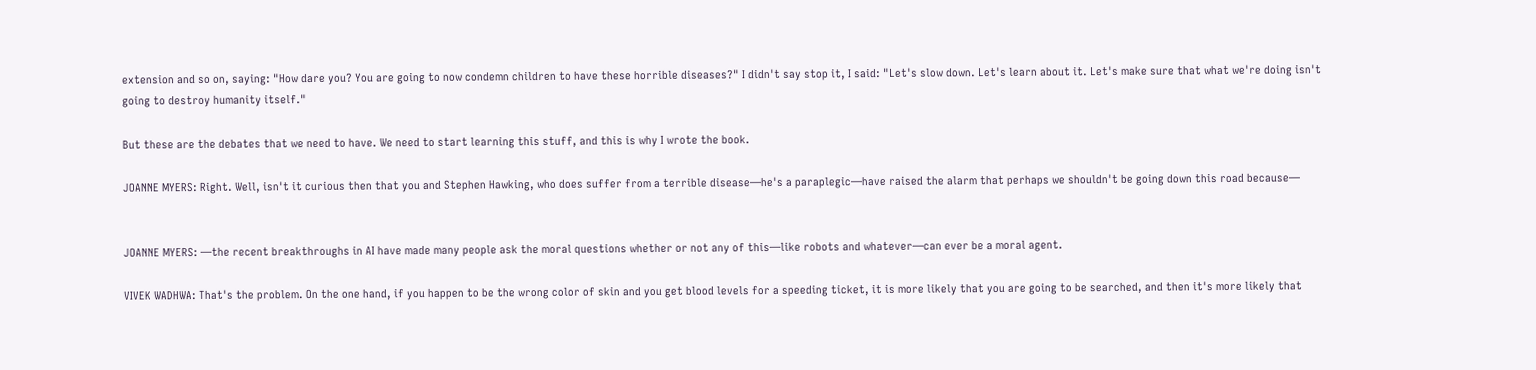extension and so on, saying: "How dare you? You are going to now condemn children to have these horrible diseases?" I didn't say stop it, I said: "Let's slow down. Let's learn about it. Let's make sure that what we're doing isn't going to destroy humanity itself."

But these are the debates that we need to have. We need to start learning this stuff, and this is why I wrote the book.

JOANNE MYERS: Right. Well, isn't it curious then that you and Stephen Hawking, who does suffer from a terrible disease—he's a paraplegic—have raised the alarm that perhaps we shouldn't be going down this road because—


JOANNE MYERS: —the recent breakthroughs in AI have made many people ask the moral questions whether or not any of this—like robots and whatever—can ever be a moral agent.

VIVEK WADHWA: That's the problem. On the one hand, if you happen to be the wrong color of skin and you get blood levels for a speeding ticket, it is more likely that you are going to be searched, and then it's more likely that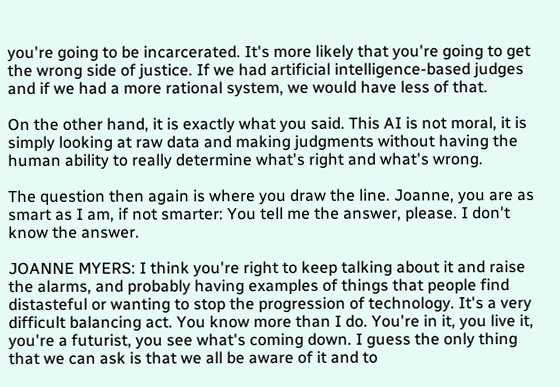you're going to be incarcerated. It's more likely that you're going to get the wrong side of justice. If we had artificial intelligence-based judges and if we had a more rational system, we would have less of that.

On the other hand, it is exactly what you said. This AI is not moral, it is simply looking at raw data and making judgments without having the human ability to really determine what's right and what's wrong.

The question then again is where you draw the line. Joanne, you are as smart as I am, if not smarter: You tell me the answer, please. I don't know the answer.

JOANNE MYERS: I think you're right to keep talking about it and raise the alarms, and probably having examples of things that people find distasteful or wanting to stop the progression of technology. It's a very difficult balancing act. You know more than I do. You're in it, you live it, you're a futurist, you see what's coming down. I guess the only thing that we can ask is that we all be aware of it and to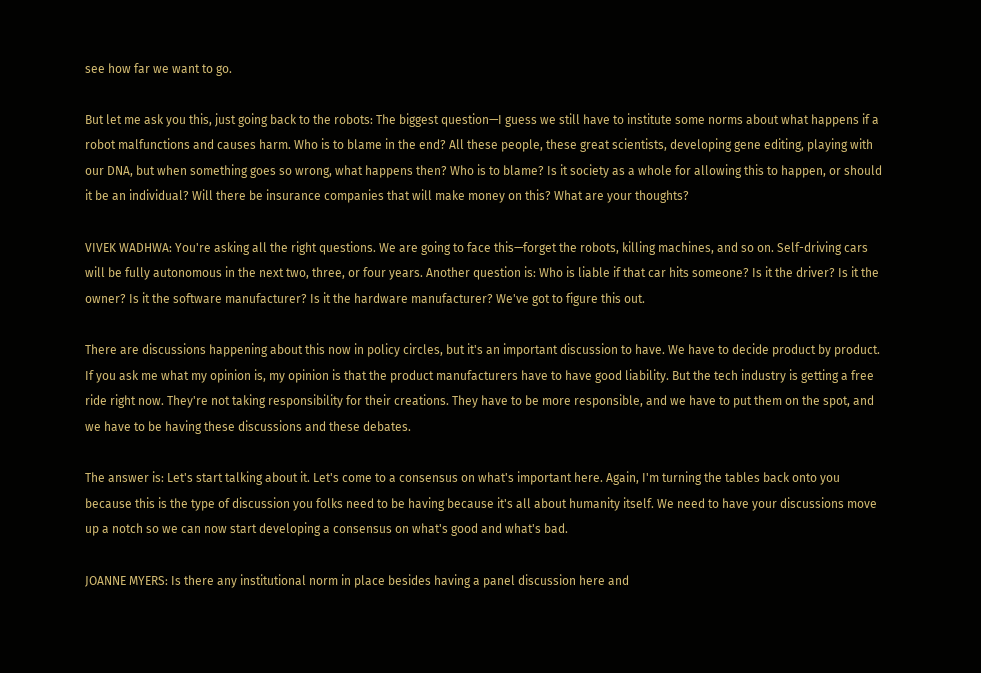see how far we want to go.

But let me ask you this, just going back to the robots: The biggest question—I guess we still have to institute some norms about what happens if a robot malfunctions and causes harm. Who is to blame in the end? All these people, these great scientists, developing gene editing, playing with our DNA, but when something goes so wrong, what happens then? Who is to blame? Is it society as a whole for allowing this to happen, or should it be an individual? Will there be insurance companies that will make money on this? What are your thoughts?

VIVEK WADHWA: You're asking all the right questions. We are going to face this—forget the robots, killing machines, and so on. Self-driving cars will be fully autonomous in the next two, three, or four years. Another question is: Who is liable if that car hits someone? Is it the driver? Is it the owner? Is it the software manufacturer? Is it the hardware manufacturer? We've got to figure this out.

There are discussions happening about this now in policy circles, but it's an important discussion to have. We have to decide product by product. If you ask me what my opinion is, my opinion is that the product manufacturers have to have good liability. But the tech industry is getting a free ride right now. They're not taking responsibility for their creations. They have to be more responsible, and we have to put them on the spot, and we have to be having these discussions and these debates.

The answer is: Let's start talking about it. Let's come to a consensus on what's important here. Again, I'm turning the tables back onto you because this is the type of discussion you folks need to be having because it's all about humanity itself. We need to have your discussions move up a notch so we can now start developing a consensus on what's good and what's bad.

JOANNE MYERS: Is there any institutional norm in place besides having a panel discussion here and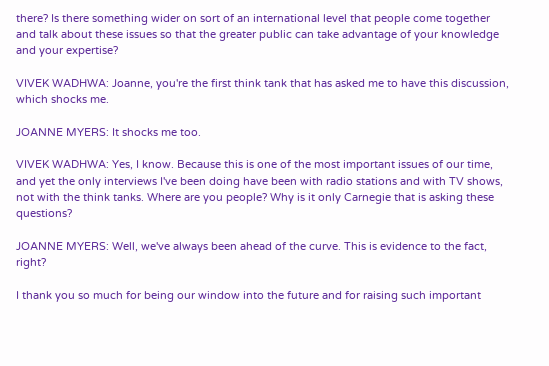there? Is there something wider on sort of an international level that people come together and talk about these issues so that the greater public can take advantage of your knowledge and your expertise?

VIVEK WADHWA: Joanne, you're the first think tank that has asked me to have this discussion, which shocks me.

JOANNE MYERS: It shocks me too.

VIVEK WADHWA: Yes, I know. Because this is one of the most important issues of our time, and yet the only interviews I've been doing have been with radio stations and with TV shows, not with the think tanks. Where are you people? Why is it only Carnegie that is asking these questions?

JOANNE MYERS: Well, we've always been ahead of the curve. This is evidence to the fact, right?

I thank you so much for being our window into the future and for raising such important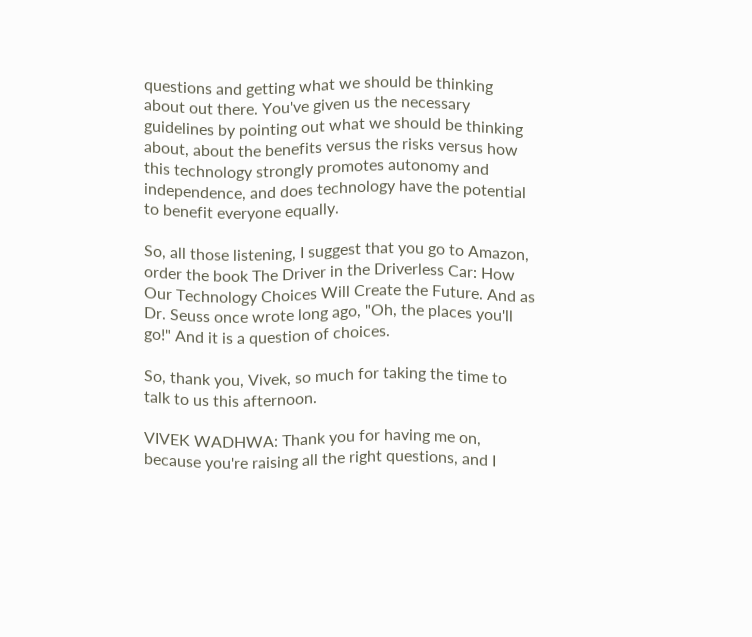questions and getting what we should be thinking about out there. You've given us the necessary guidelines by pointing out what we should be thinking about, about the benefits versus the risks versus how this technology strongly promotes autonomy and independence, and does technology have the potential to benefit everyone equally.

So, all those listening, I suggest that you go to Amazon, order the book The Driver in the Driverless Car: How Our Technology Choices Will Create the Future. And as Dr. Seuss once wrote long ago, "Oh, the places you'll go!" And it is a question of choices.

So, thank you, Vivek, so much for taking the time to talk to us this afternoon.

VIVEK WADHWA: Thank you for having me on, because you're raising all the right questions, and I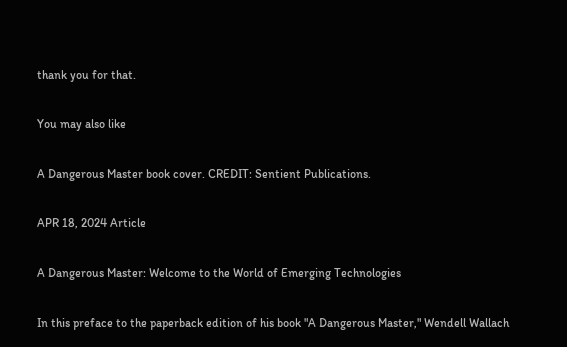thank you for that.

You may also like

A Dangerous Master book cover. CREDIT: Sentient Publications.

APR 18, 2024 Article

A Dangerous Master: Welcome to the World of Emerging Technologies

In this preface to the paperback edition of his book "A Dangerous Master," Wendell Wallach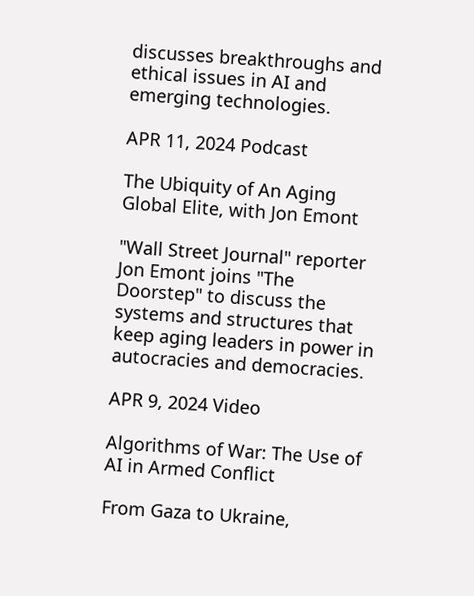discusses breakthroughs and ethical issues in AI and emerging technologies.

APR 11, 2024 Podcast

The Ubiquity of An Aging Global Elite, with Jon Emont

"Wall Street Journal" reporter Jon Emont joins "The Doorstep" to discuss the systems and structures that keep aging leaders in power in autocracies and democracies.

APR 9, 2024 Video

Algorithms of War: The Use of AI in Armed Conflict

From Gaza to Ukraine,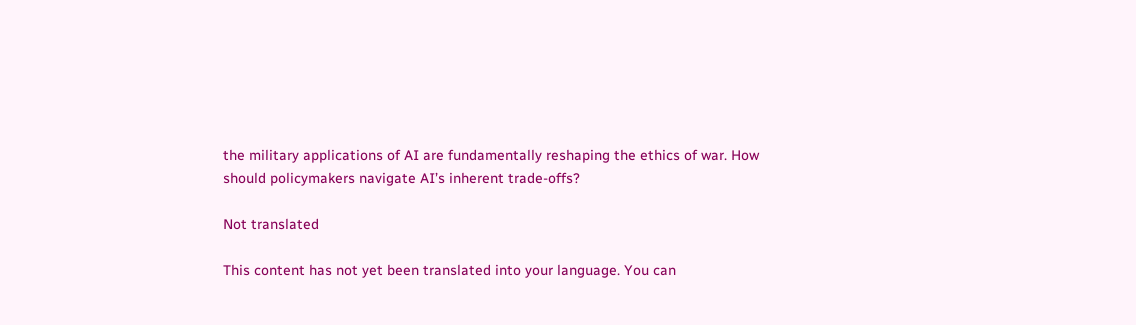the military applications of AI are fundamentally reshaping the ethics of war. How should policymakers navigate AI’s inherent trade-offs?

Not translated

This content has not yet been translated into your language. You can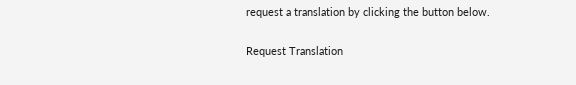request a translation by clicking the button below.

Request Translation